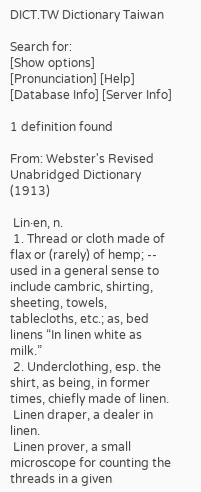DICT.TW Dictionary Taiwan

Search for:
[Show options]
[Pronunciation] [Help] [Database Info] [Server Info]

1 definition found

From: Webster's Revised Unabridged Dictionary (1913)

 Lin·en, n.
 1. Thread or cloth made of flax or (rarely) of hemp; -- used in a general sense to include cambric, shirting, sheeting, towels, tablecloths, etc.; as, bed linens “In linen white as milk.”
 2. Underclothing, esp. the shirt, as being, in former times, chiefly made of linen.
 Linen draper, a dealer in linen.
 Linen prover, a small microscope for counting the threads in a given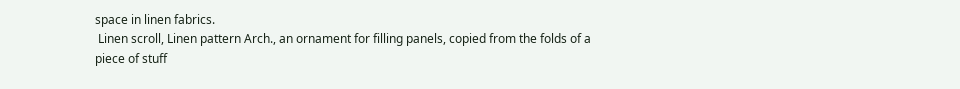space in linen fabrics.
 Linen scroll, Linen pattern Arch., an ornament for filling panels, copied from the folds of a piece of stuff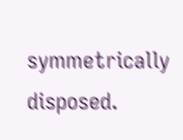symmetrically disposed.